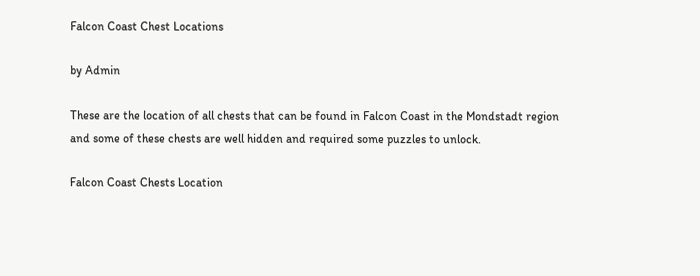Falcon Coast Chest Locations

by Admin

These are the location of all chests that can be found in Falcon Coast in the Mondstadt region and some of these chests are well hidden and required some puzzles to unlock.

Falcon Coast Chests Location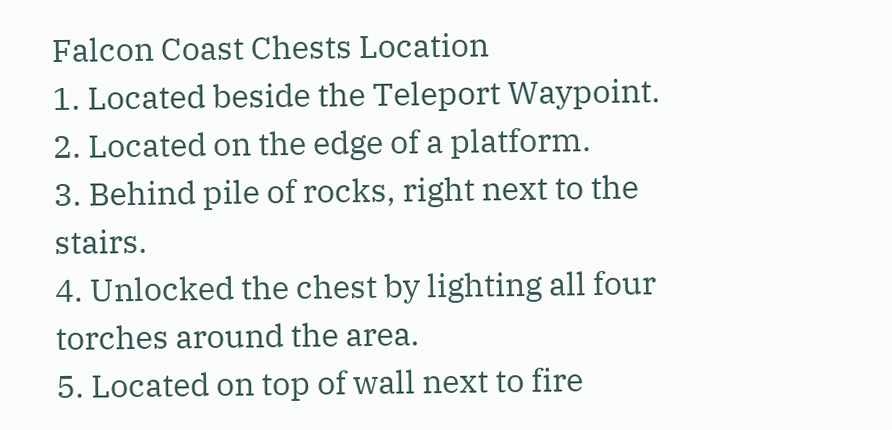Falcon Coast Chests Location
1. Located beside the Teleport Waypoint.
2. Located on the edge of a platform.
3. Behind pile of rocks, right next to the stairs.
4. Unlocked the chest by lighting all four torches around the area.
5. Located on top of wall next to fire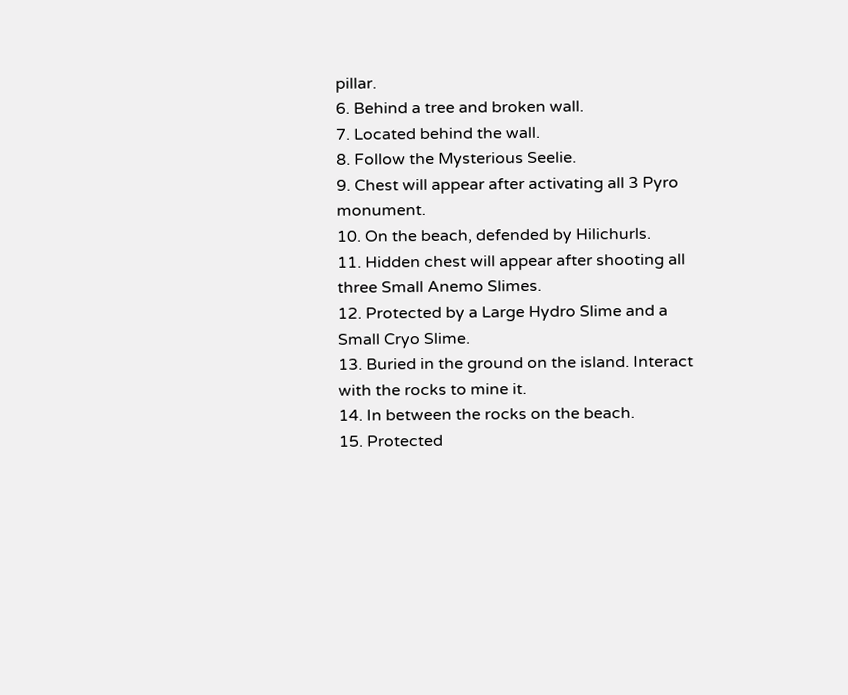pillar.
6. Behind a tree and broken wall.
7. Located behind the wall.
8. Follow the Mysterious Seelie.
9. Chest will appear after activating all 3 Pyro monument.
10. On the beach, defended by Hilichurls.
11. Hidden chest will appear after shooting all three Small Anemo Slimes.
12. Protected by a Large Hydro Slime and a Small Cryo Slime.
13. Buried in the ground on the island. Interact with the rocks to mine it.
14. In between the rocks on the beach.
15. Protected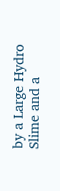by a Large Hydro Slime and a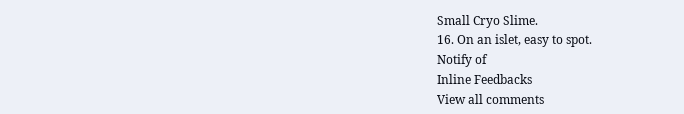Small Cryo Slime.
16. On an islet, easy to spot.
Notify of
Inline Feedbacks
View all comments